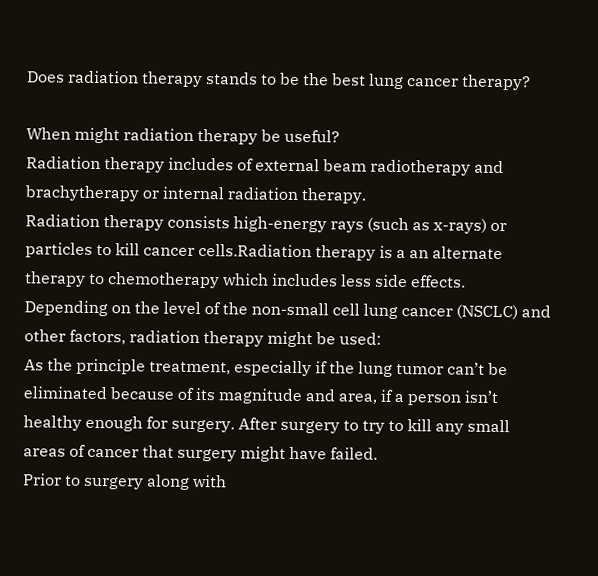Does radiation therapy stands to be the best lung cancer therapy?

When might radiation therapy be useful?
Radiation therapy includes of external beam radiotherapy and brachytherapy or internal radiation therapy.
Radiation therapy consists high-energy rays (such as x-rays) or particles to kill cancer cells.Radiation therapy is a an alternate therapy to chemotherapy which includes less side effects.
Depending on the level of the non-small cell lung cancer (NSCLC) and other factors, radiation therapy might be used:
As the principle treatment, especially if the lung tumor can’t be eliminated because of its magnitude and area, if a person isn’t healthy enough for surgery. After surgery to try to kill any small areas of cancer that surgery might have failed.
Prior to surgery along with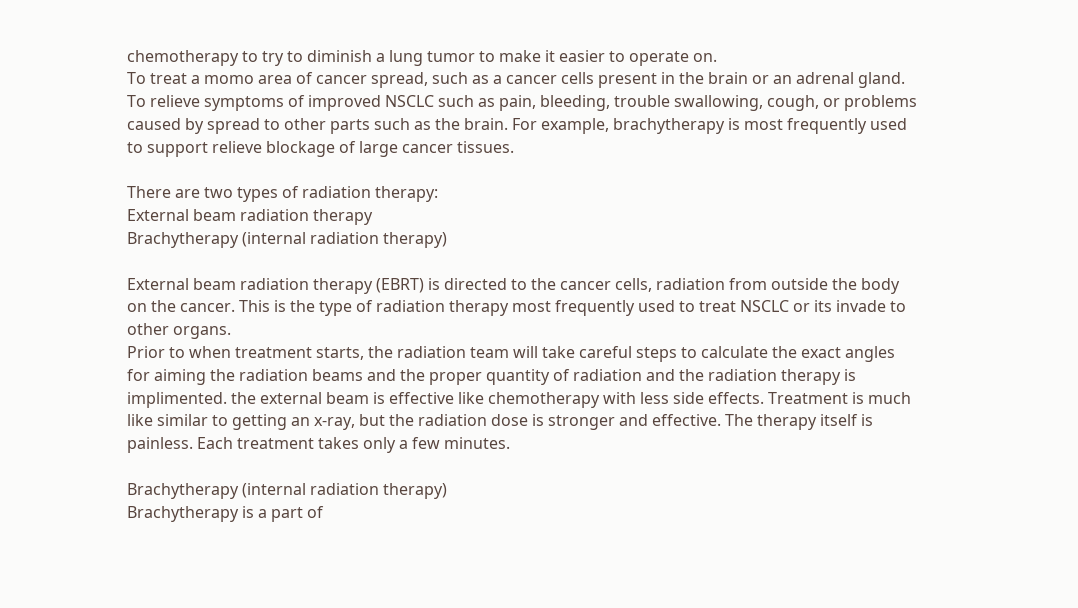chemotherapy to try to diminish a lung tumor to make it easier to operate on.
To treat a momo area of cancer spread, such as a cancer cells present in the brain or an adrenal gland.
To relieve symptoms of improved NSCLC such as pain, bleeding, trouble swallowing, cough, or problems caused by spread to other parts such as the brain. For example, brachytherapy is most frequently used to support relieve blockage of large cancer tissues.

There are two types of radiation therapy:
External beam radiation therapy
Brachytherapy (internal radiation therapy)

External beam radiation therapy (EBRT) is directed to the cancer cells, radiation from outside the body on the cancer. This is the type of radiation therapy most frequently used to treat NSCLC or its invade to other organs.
Prior to when treatment starts, the radiation team will take careful steps to calculate the exact angles for aiming the radiation beams and the proper quantity of radiation and the radiation therapy is implimented. the external beam is effective like chemotherapy with less side effects. Treatment is much like similar to getting an x-ray, but the radiation dose is stronger and effective. The therapy itself is painless. Each treatment takes only a few minutes.

Brachytherapy (internal radiation therapy)
Brachytherapy is a part of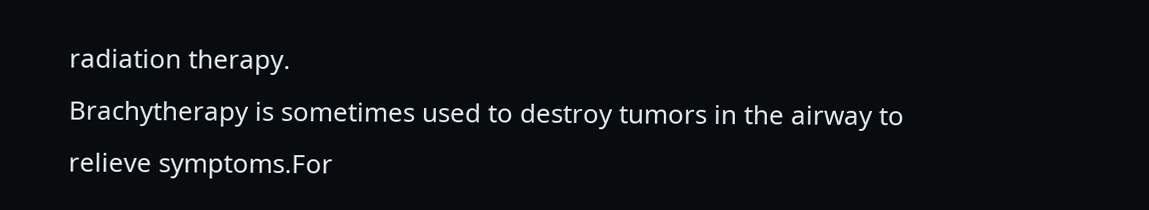radiation therapy.
Brachytherapy is sometimes used to destroy tumors in the airway to relieve symptoms.For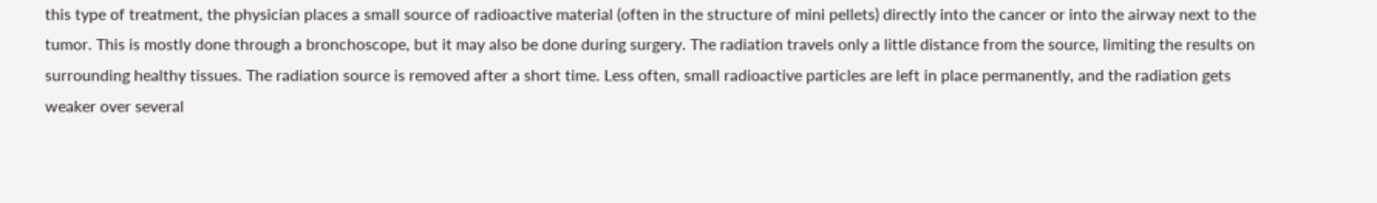this type of treatment, the physician places a small source of radioactive material (often in the structure of mini pellets) directly into the cancer or into the airway next to the tumor. This is mostly done through a bronchoscope, but it may also be done during surgery. The radiation travels only a little distance from the source, limiting the results on surrounding healthy tissues. The radiation source is removed after a short time. Less often, small radioactive particles are left in place permanently, and the radiation gets weaker over several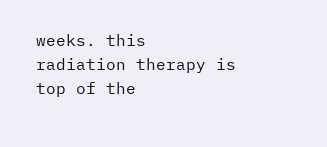weeks. this radiation therapy is top of the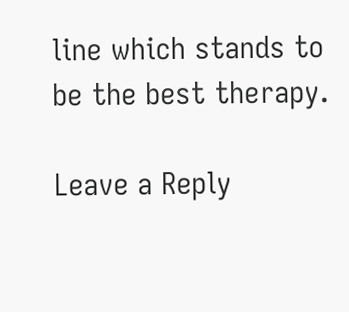line which stands to be the best therapy.

Leave a Reply